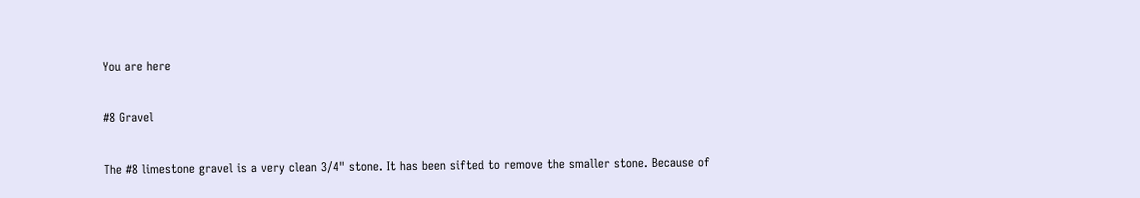You are here

#8 Gravel

The #8 limestone gravel is a very clean 3/4" stone. It has been sifted to remove the smaller stone. Because of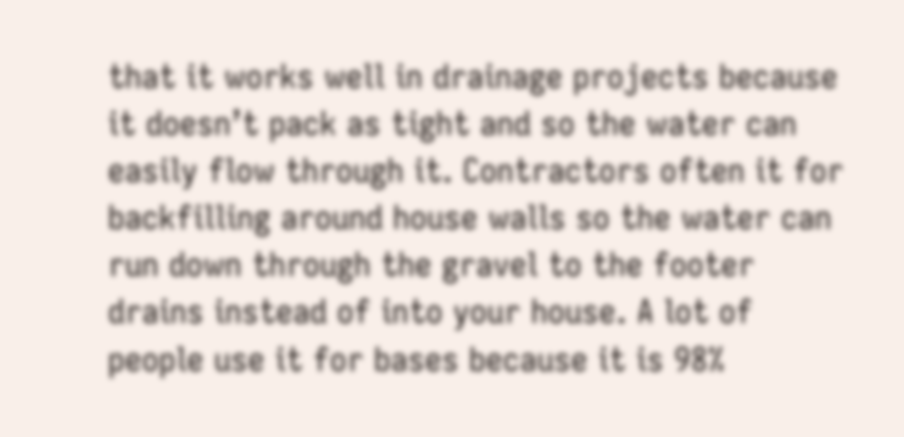that it works well in drainage projects because it doesn’t pack as tight and so the water can easily flow through it. Contractors often it for backfilling around house walls so the water can run down through the gravel to the footer drains instead of into your house. A lot of people use it for bases because it is 98%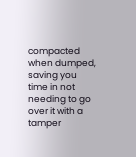compacted when dumped, saving you time in not needing to go over it with a tamper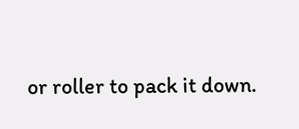or roller to pack it down.